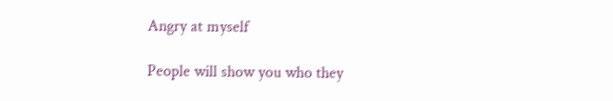Angry at myself

People will show you who they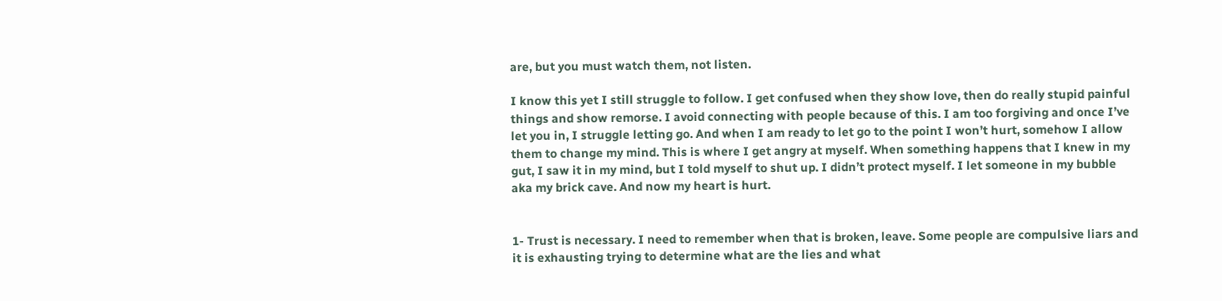are, but you must watch them, not listen.

I know this yet I still struggle to follow. I get confused when they show love, then do really stupid painful things and show remorse. I avoid connecting with people because of this. I am too forgiving and once I’ve let you in, I struggle letting go. And when I am ready to let go to the point I won’t hurt, somehow I allow them to change my mind. This is where I get angry at myself. When something happens that I knew in my gut, I saw it in my mind, but I told myself to shut up. I didn’t protect myself. I let someone in my bubble aka my brick cave. And now my heart is hurt.


1- Trust is necessary. I need to remember when that is broken, leave. Some people are compulsive liars and it is exhausting trying to determine what are the lies and what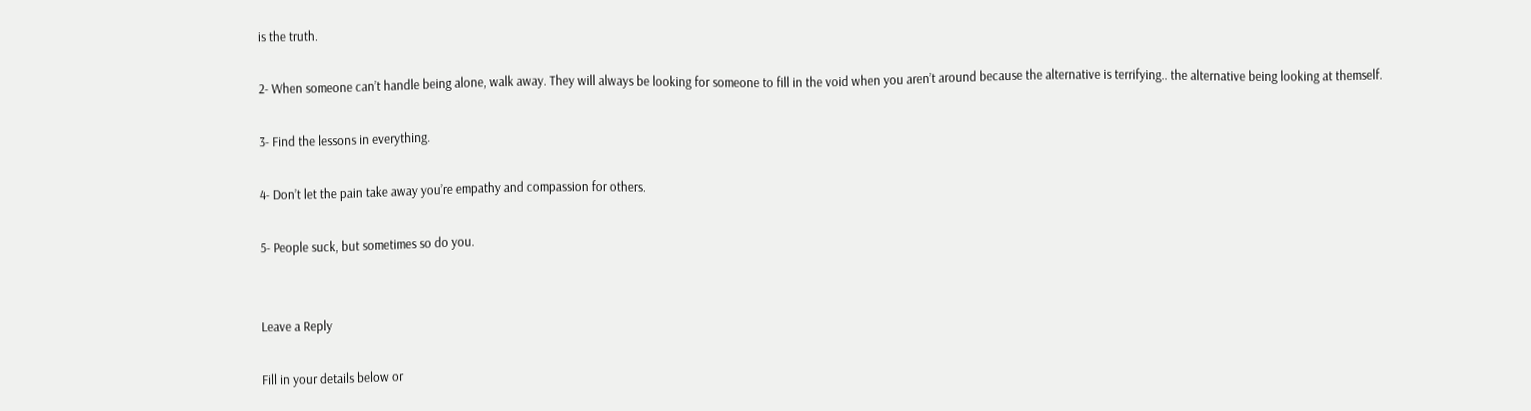is the truth.

2- When someone can’t handle being alone, walk away. They will always be looking for someone to fill in the void when you aren’t around because the alternative is terrifying.. the alternative being looking at themself.

3- Find the lessons in everything.

4- Don’t let the pain take away you’re empathy and compassion for others.

5- People suck, but sometimes so do you.


Leave a Reply

Fill in your details below or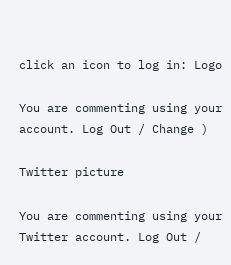click an icon to log in: Logo

You are commenting using your account. Log Out / Change )

Twitter picture

You are commenting using your Twitter account. Log Out /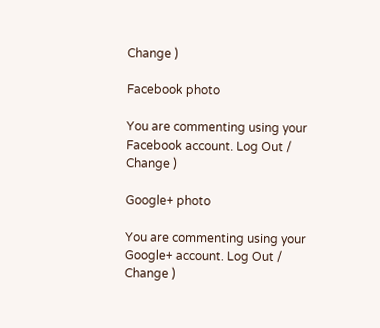Change )

Facebook photo

You are commenting using your Facebook account. Log Out / Change )

Google+ photo

You are commenting using your Google+ account. Log Out / Change )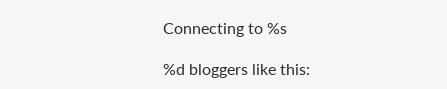Connecting to %s

%d bloggers like this: